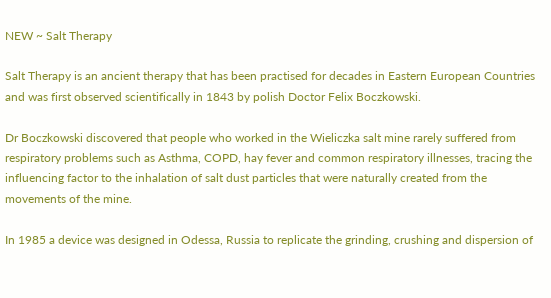NEW ~ Salt Therapy

Salt Therapy is an ancient therapy that has been practised for decades in Eastern European Countries and was first observed scientifically in 1843 by polish Doctor Felix Boczkowski.

Dr Boczkowski discovered that people who worked in the Wieliczka salt mine rarely suffered from respiratory problems such as Asthma, COPD, hay fever and common respiratory illnesses, tracing the influencing factor to the inhalation of salt dust particles that were naturally created from the movements of the mine.

In 1985 a device was designed in Odessa, Russia to replicate the grinding, crushing and dispersion of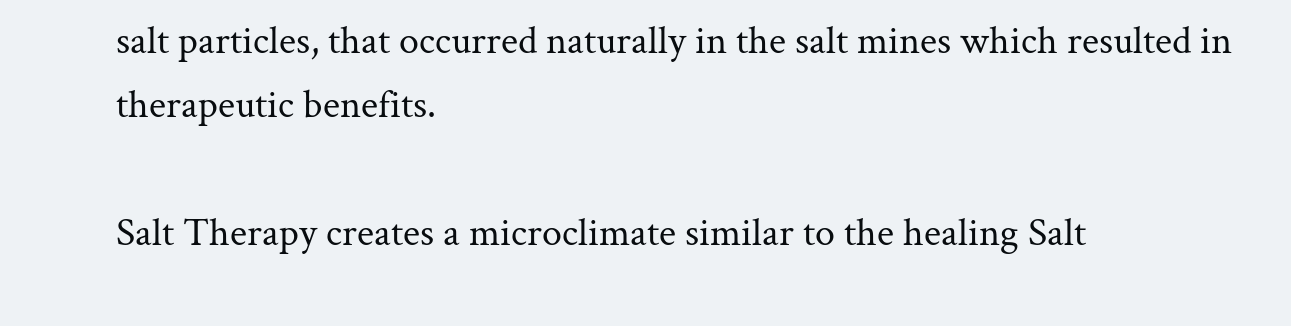salt particles, that occurred naturally in the salt mines which resulted in therapeutic benefits.

Salt Therapy creates a microclimate similar to the healing Salt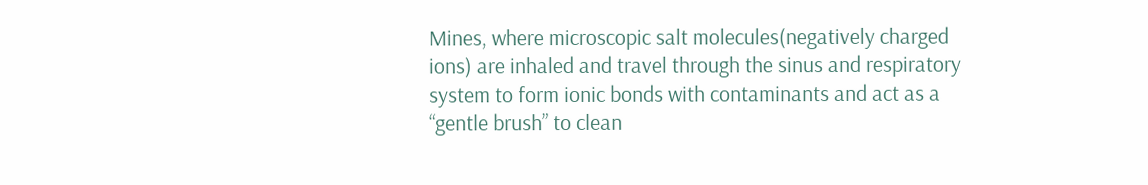Mines, where microscopic salt molecules(negatively charged ions) are inhaled and travel through the sinus and respiratory system to form ionic bonds with contaminants and act as a “gentle brush” to clean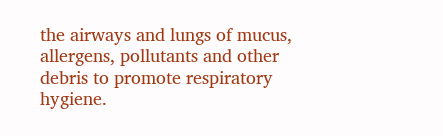the airways and lungs of mucus, allergens, pollutants and other debris to promote respiratory hygiene.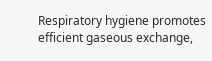Respiratory hygiene promotes efficient gaseous exchange,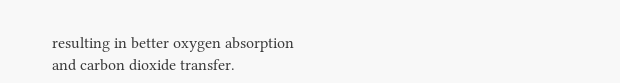resulting in better oxygen absorption and carbon dioxide transfer.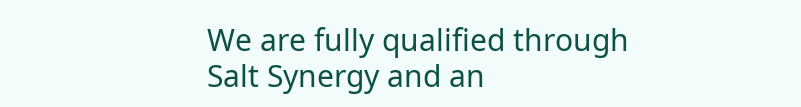We are fully qualified through Salt Synergy and an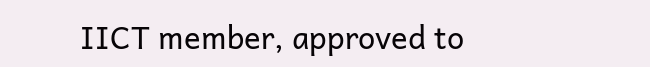IICT member, approved to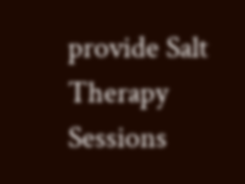provide Salt Therapy Sessions